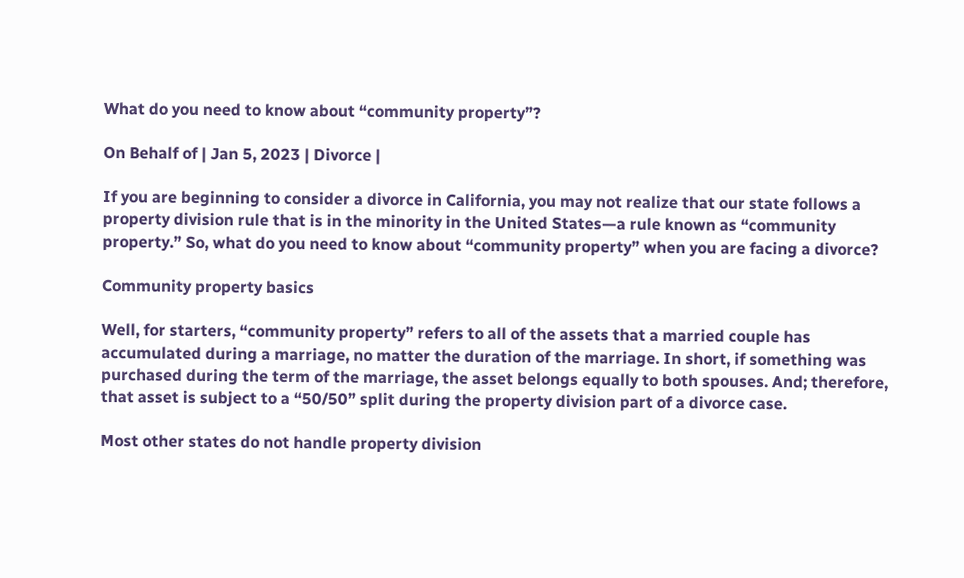What do you need to know about “community property”?

On Behalf of | Jan 5, 2023 | Divorce |

If you are beginning to consider a divorce in California, you may not realize that our state follows a property division rule that is in the minority in the United States—a rule known as “community property.” So, what do you need to know about “community property” when you are facing a divorce?

Community property basics

Well, for starters, “community property” refers to all of the assets that a married couple has accumulated during a marriage, no matter the duration of the marriage. In short, if something was purchased during the term of the marriage, the asset belongs equally to both spouses. And; therefore, that asset is subject to a “50/50” split during the property division part of a divorce case.

Most other states do not handle property division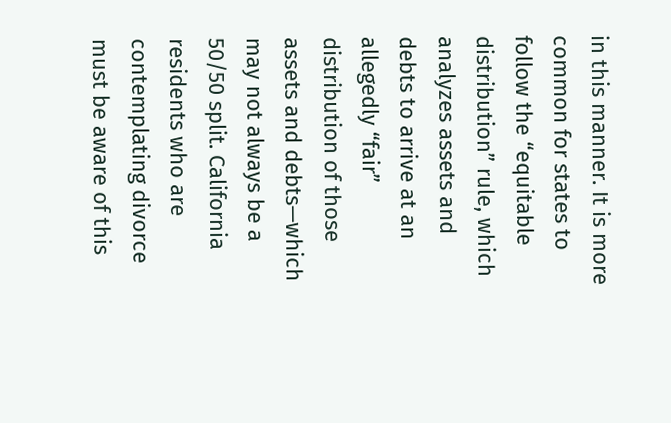in this manner. It is more common for states to follow the “equitable distribution” rule, which analyzes assets and debts to arrive at an allegedly “fair” distribution of those assets and debts—which may not always be a 50/50 split. California residents who are contemplating divorce must be aware of this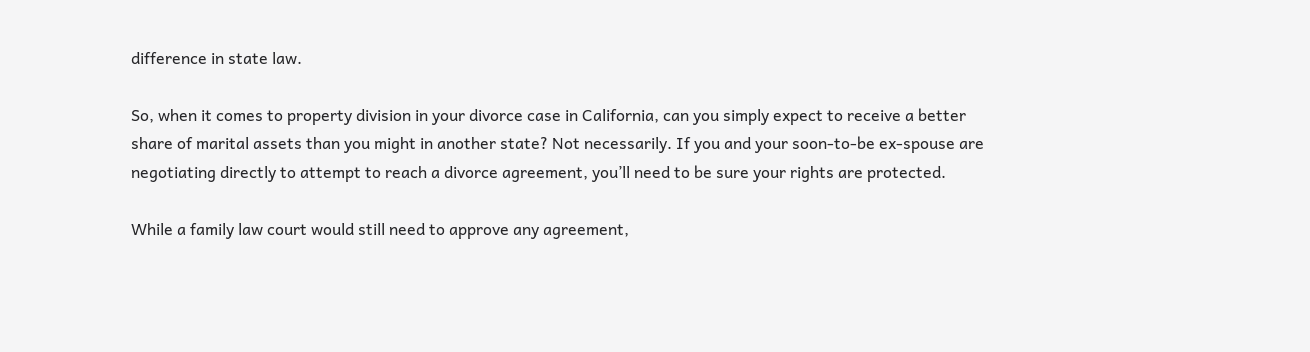difference in state law.

So, when it comes to property division in your divorce case in California, can you simply expect to receive a better share of marital assets than you might in another state? Not necessarily. If you and your soon-to-be ex-spouse are negotiating directly to attempt to reach a divorce agreement, you’ll need to be sure your rights are protected.

While a family law court would still need to approve any agreement,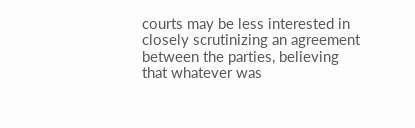courts may be less interested in closely scrutinizing an agreement between the parties, believing that whatever was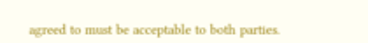agreed to must be acceptable to both parties.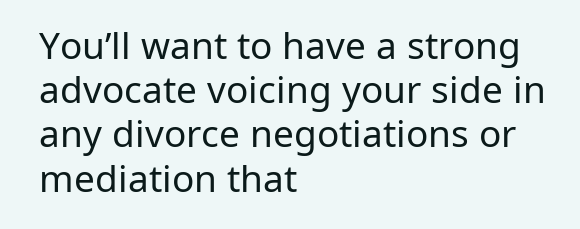You’ll want to have a strong advocate voicing your side in any divorce negotiations or mediation that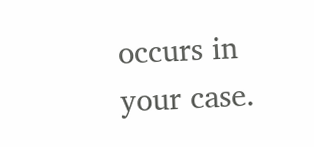occurs in your case.